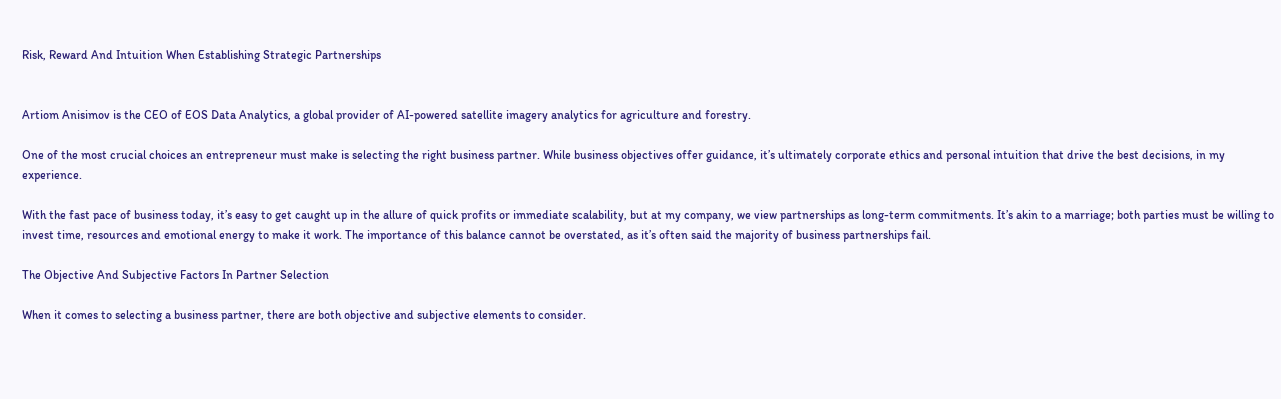Risk, Reward And Intuition When Establishing Strategic Partnerships


Artiom Anisimov is the CEO of EOS Data Analytics, a global provider of AI-powered satellite imagery analytics for agriculture and forestry.

One of the most crucial choices an entrepreneur must make is selecting the right business partner. While business objectives offer guidance, it’s ultimately corporate ethics and personal intuition that drive the best decisions, in my experience.

With the fast pace of business today, it’s easy to get caught up in the allure of quick profits or immediate scalability, but at my company, we view partnerships as long-term commitments. It’s akin to a marriage; both parties must be willing to invest time, resources and emotional energy to make it work. The importance of this balance cannot be overstated, as it’s often said the majority of business partnerships fail.

The Objective And Subjective Factors In Partner Selection

When it comes to selecting a business partner, there are both objective and subjective elements to consider.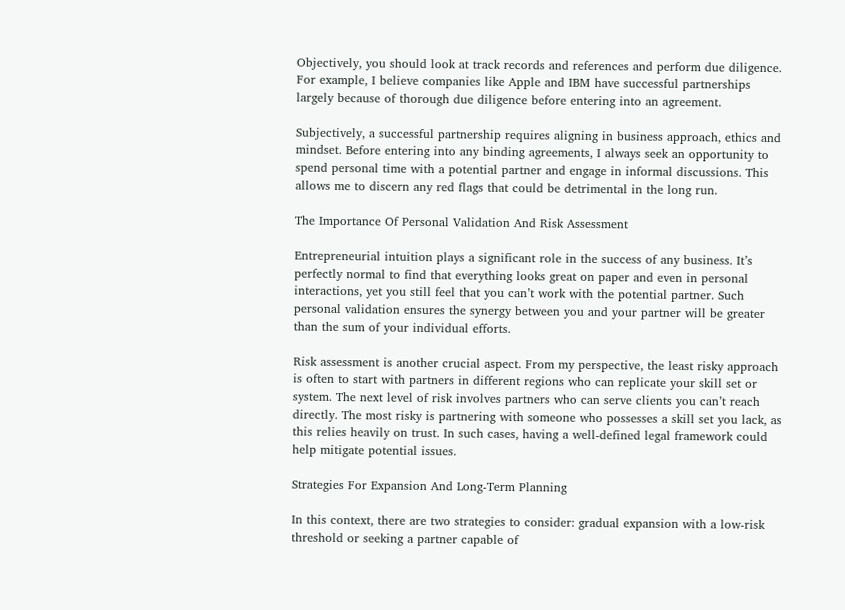Objectively, you should look at track records and references and perform due diligence. For example, I believe companies like Apple and IBM have successful partnerships largely because of thorough due diligence before entering into an agreement.

Subjectively, a successful partnership requires aligning in business approach, ethics and mindset. Before entering into any binding agreements, I always seek an opportunity to spend personal time with a potential partner and engage in informal discussions. This allows me to discern any red flags that could be detrimental in the long run.

The Importance Of Personal Validation And Risk Assessment

Entrepreneurial intuition plays a significant role in the success of any business. It’s perfectly normal to find that everything looks great on paper and even in personal interactions, yet you still feel that you can’t work with the potential partner. Such personal validation ensures the synergy between you and your partner will be greater than the sum of your individual efforts.

Risk assessment is another crucial aspect. From my perspective, the least risky approach is often to start with partners in different regions who can replicate your skill set or system. The next level of risk involves partners who can serve clients you can’t reach directly. The most risky is partnering with someone who possesses a skill set you lack, as this relies heavily on trust. In such cases, having a well-defined legal framework could help mitigate potential issues.

Strategies For Expansion And Long-Term Planning

In this context, there are two strategies to consider: gradual expansion with a low-risk threshold or seeking a partner capable of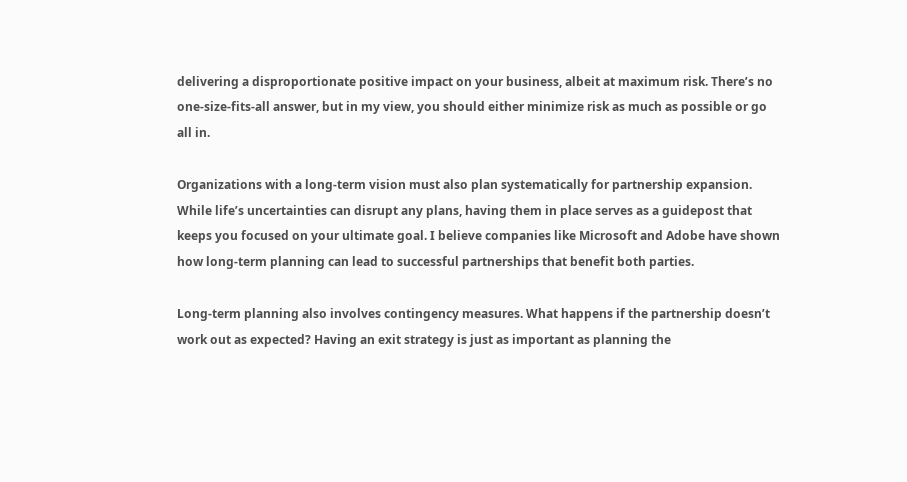delivering a disproportionate positive impact on your business, albeit at maximum risk. There’s no one-size-fits-all answer, but in my view, you should either minimize risk as much as possible or go all in.

Organizations with a long-term vision must also plan systematically for partnership expansion. While life’s uncertainties can disrupt any plans, having them in place serves as a guidepost that keeps you focused on your ultimate goal. I believe companies like Microsoft and Adobe have shown how long-term planning can lead to successful partnerships that benefit both parties.

Long-term planning also involves contingency measures. What happens if the partnership doesn’t work out as expected? Having an exit strategy is just as important as planning the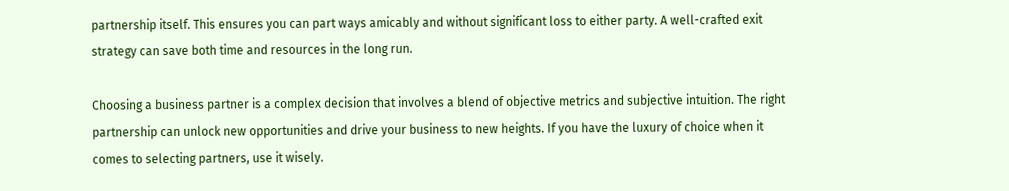partnership itself. This ensures you can part ways amicably and without significant loss to either party. A well-crafted exit strategy can save both time and resources in the long run.

Choosing a business partner is a complex decision that involves a blend of objective metrics and subjective intuition. The right partnership can unlock new opportunities and drive your business to new heights. If you have the luxury of choice when it comes to selecting partners, use it wisely.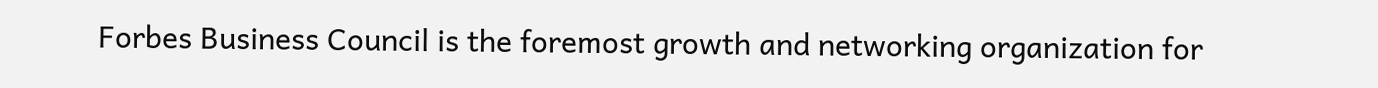Forbes Business Council is the foremost growth and networking organization for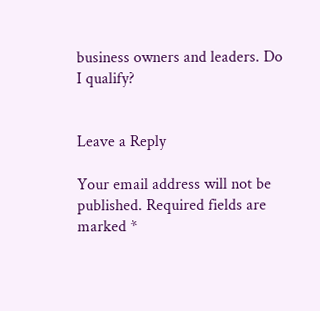business owners and leaders. Do I qualify?


Leave a Reply

Your email address will not be published. Required fields are marked *